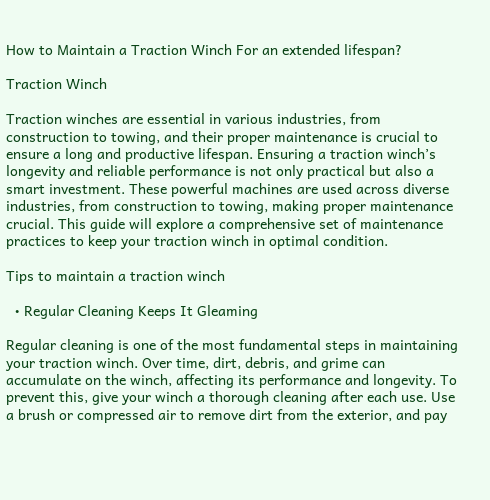How to Maintain a Traction Winch For an extended lifespan?

Traction Winch

Traction winches are essential in various industries, from construction to towing, and their proper maintenance is crucial to ensure a long and productive lifespan. Ensuring a traction winch’s longevity and reliable performance is not only practical but also a smart investment. These powerful machines are used across diverse industries, from construction to towing, making proper maintenance crucial. This guide will explore a comprehensive set of maintenance practices to keep your traction winch in optimal condition.

Tips to maintain a traction winch

  • Regular Cleaning Keeps It Gleaming

Regular cleaning is one of the most fundamental steps in maintaining your traction winch. Over time, dirt, debris, and grime can accumulate on the winch, affecting its performance and longevity. To prevent this, give your winch a thorough cleaning after each use. Use a brush or compressed air to remove dirt from the exterior, and pay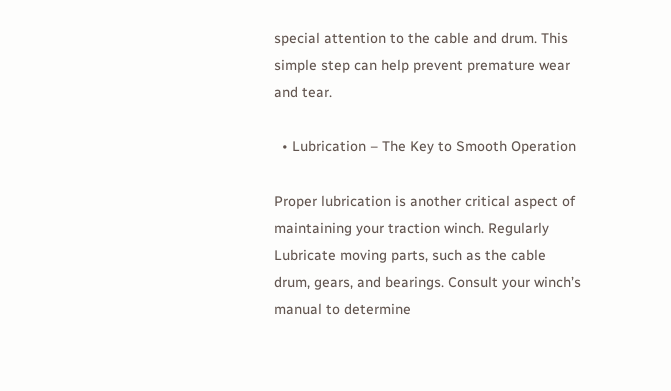special attention to the cable and drum. This simple step can help prevent premature wear and tear.

  • Lubrication – The Key to Smooth Operation

Proper lubrication is another critical aspect of maintaining your traction winch. Regularly Lubricate moving parts, such as the cable drum, gears, and bearings. Consult your winch’s manual to determine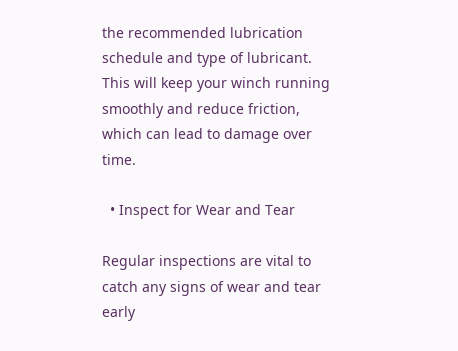the recommended lubrication schedule and type of lubricant. This will keep your winch running smoothly and reduce friction, which can lead to damage over time.

  • Inspect for Wear and Tear

Regular inspections are vital to catch any signs of wear and tear early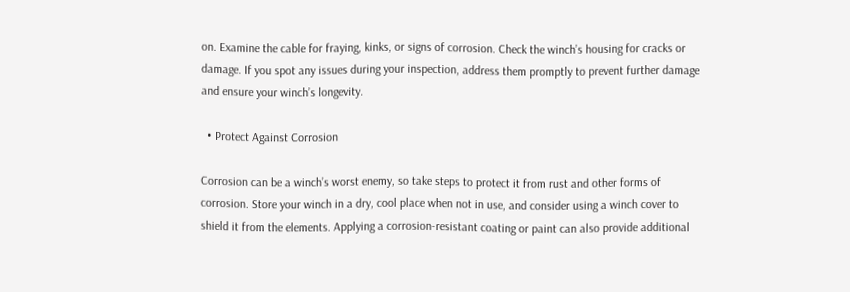on. Examine the cable for fraying, kinks, or signs of corrosion. Check the winch’s housing for cracks or damage. If you spot any issues during your inspection, address them promptly to prevent further damage and ensure your winch’s longevity.

  • Protect Against Corrosion

Corrosion can be a winch’s worst enemy, so take steps to protect it from rust and other forms of corrosion. Store your winch in a dry, cool place when not in use, and consider using a winch cover to shield it from the elements. Applying a corrosion-resistant coating or paint can also provide additional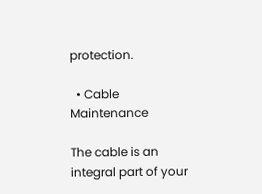protection.

  • Cable Maintenance

The cable is an integral part of your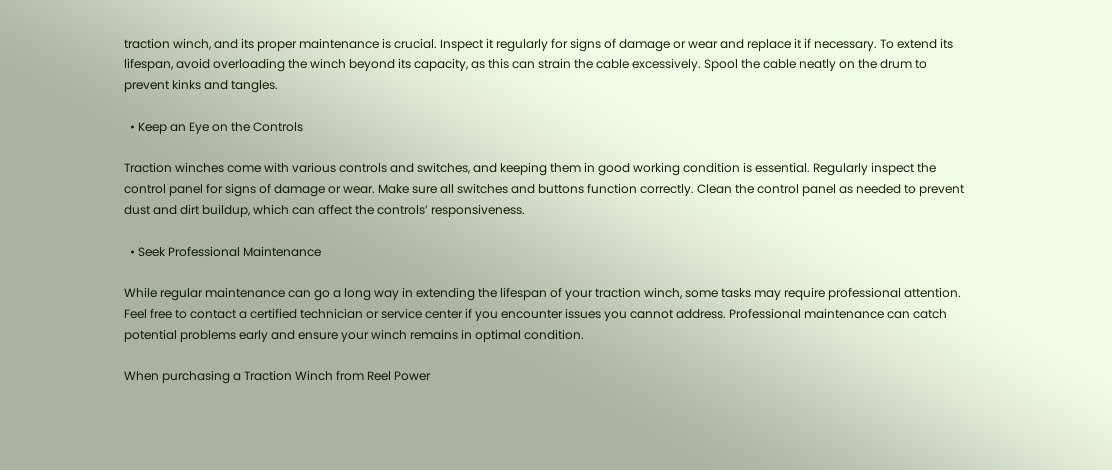traction winch, and its proper maintenance is crucial. Inspect it regularly for signs of damage or wear and replace it if necessary. To extend its lifespan, avoid overloading the winch beyond its capacity, as this can strain the cable excessively. Spool the cable neatly on the drum to prevent kinks and tangles.

  • Keep an Eye on the Controls

Traction winches come with various controls and switches, and keeping them in good working condition is essential. Regularly inspect the control panel for signs of damage or wear. Make sure all switches and buttons function correctly. Clean the control panel as needed to prevent dust and dirt buildup, which can affect the controls’ responsiveness.

  • Seek Professional Maintenance

While regular maintenance can go a long way in extending the lifespan of your traction winch, some tasks may require professional attention. Feel free to contact a certified technician or service center if you encounter issues you cannot address. Professional maintenance can catch potential problems early and ensure your winch remains in optimal condition.

When purchasing a Traction Winch from Reel Power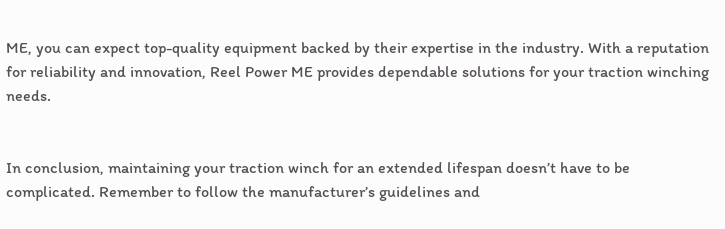ME, you can expect top-quality equipment backed by their expertise in the industry. With a reputation for reliability and innovation, Reel Power ME provides dependable solutions for your traction winching needs.


In conclusion, maintaining your traction winch for an extended lifespan doesn’t have to be complicated. Remember to follow the manufacturer’s guidelines and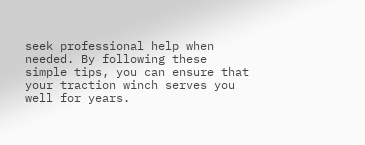seek professional help when needed. By following these simple tips, you can ensure that your traction winch serves you well for years.